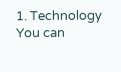1. Technology
You can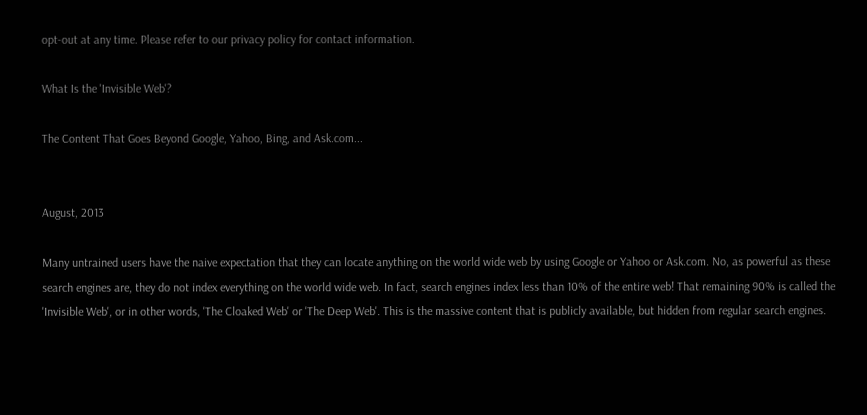opt-out at any time. Please refer to our privacy policy for contact information.

What Is the 'Invisible Web'?

The Content That Goes Beyond Google, Yahoo, Bing, and Ask.com...


August, 2013

Many untrained users have the naive expectation that they can locate anything on the world wide web by using Google or Yahoo or Ask.com. No, as powerful as these search engines are, they do not index everything on the world wide web. In fact, search engines index less than 10% of the entire web! That remaining 90% is called the 'Invisible Web', or in other words, 'The Cloaked Web' or 'The Deep Web'. This is the massive content that is publicly available, but hidden from regular search engines.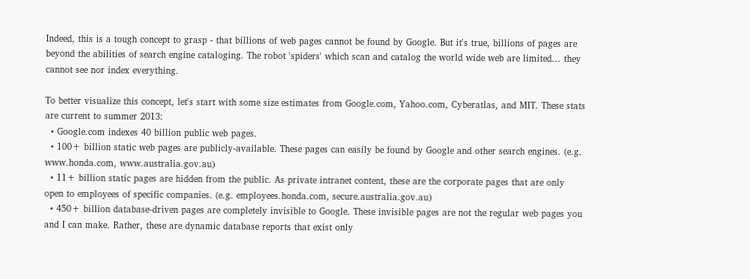Indeed, this is a tough concept to grasp - that billions of web pages cannot be found by Google. But it's true, billions of pages are beyond the abilities of search engine cataloging. The robot 'spiders' which scan and catalog the world wide web are limited... they cannot see nor index everything.

To better visualize this concept, let's start with some size estimates from Google.com, Yahoo.com, Cyberatlas, and MIT. These stats are current to summer 2013:
  • Google.com indexes 40 billion public web pages.
  • 100+ billion static web pages are publicly-available. These pages can easily be found by Google and other search engines. (e.g. www.honda.com, www.australia.gov.au)
  • 11+ billion static pages are hidden from the public. As private intranet content, these are the corporate pages that are only open to employees of specific companies. (e.g. employees.honda.com, secure.australia.gov.au)
  • 450+ billion database-driven pages are completely invisible to Google. These invisible pages are not the regular web pages you and I can make. Rather, these are dynamic database reports that exist only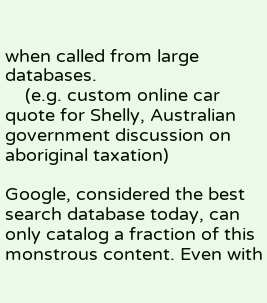when called from large databases.
    (e.g. custom online car quote for Shelly, Australian government discussion on aboriginal taxation)

Google, considered the best search database today, can only catalog a fraction of this monstrous content. Even with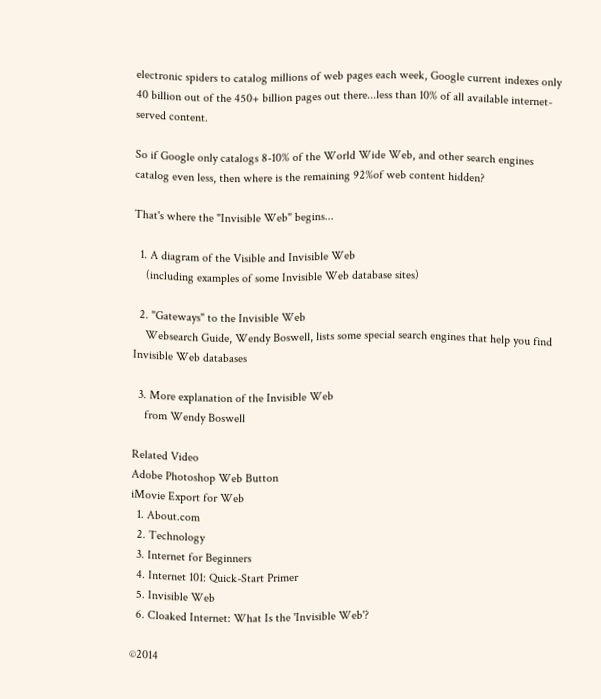electronic spiders to catalog millions of web pages each week, Google current indexes only 40 billion out of the 450+ billion pages out there...less than 10% of all available internet-served content.

So if Google only catalogs 8-10% of the World Wide Web, and other search engines catalog even less, then where is the remaining 92%of web content hidden?

That's where the "Invisible Web" begins...

  1. A diagram of the Visible and Invisible Web
    (including examples of some Invisible Web database sites)

  2. "Gateways" to the Invisible Web
    Websearch Guide, Wendy Boswell, lists some special search engines that help you find Invisible Web databases

  3. More explanation of the Invisible Web
    from Wendy Boswell

Related Video
Adobe Photoshop Web Button
iMovie Export for Web
  1. About.com
  2. Technology
  3. Internet for Beginners
  4. Internet 101: Quick-Start Primer
  5. Invisible Web
  6. Cloaked Internet: What Is the 'Invisible Web'?

©2014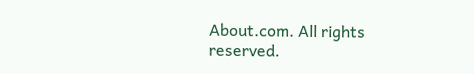About.com. All rights reserved.